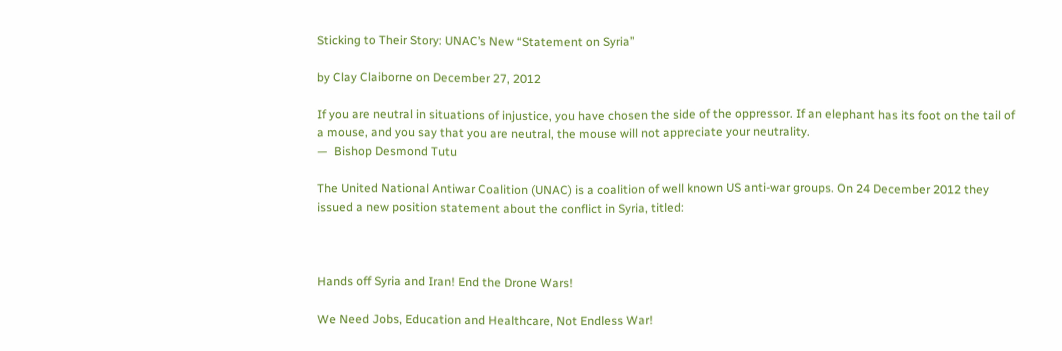Sticking to Their Story: UNAC’s New “Statement on Syria”

by Clay Claiborne on December 27, 2012

If you are neutral in situations of injustice, you have chosen the side of the oppressor. If an elephant has its foot on the tail of a mouse, and you say that you are neutral, the mouse will not appreciate your neutrality.
—  Bishop Desmond Tutu

The United National Antiwar Coalition (UNAC) is a coalition of well known US anti-war groups. On 24 December 2012 they issued a new position statement about the conflict in Syria, titled:



Hands off Syria and Iran! End the Drone Wars!

We Need Jobs, Education and Healthcare, Not Endless War!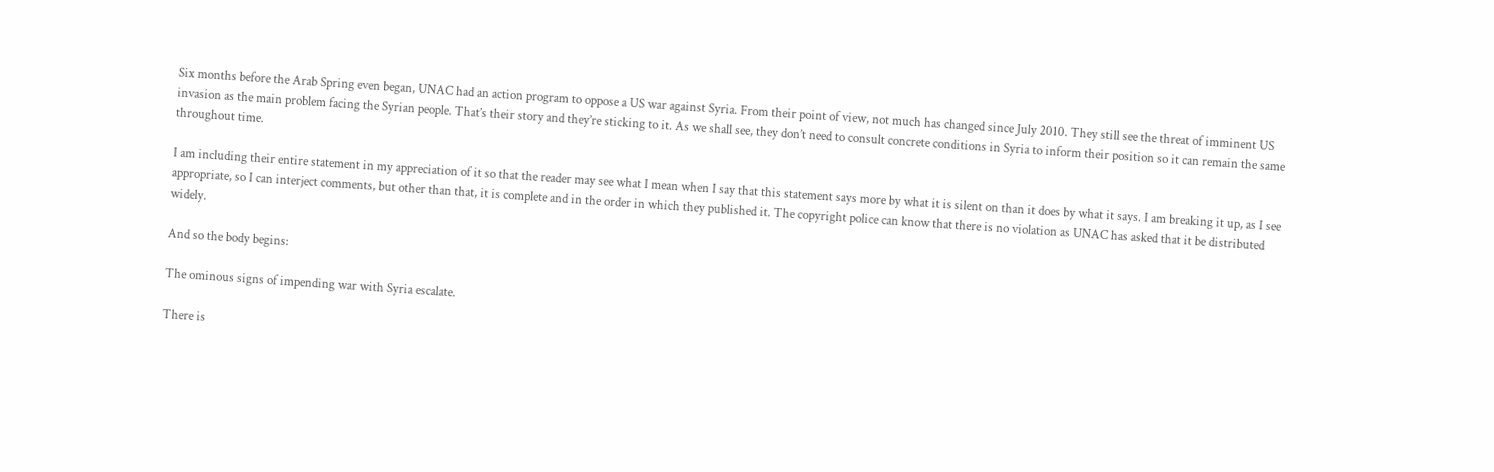Six months before the Arab Spring even began, UNAC had an action program to oppose a US war against Syria. From their point of view, not much has changed since July 2010. They still see the threat of imminent US invasion as the main problem facing the Syrian people. That’s their story and they’re sticking to it. As we shall see, they don’t need to consult concrete conditions in Syria to inform their position so it can remain the same throughout time.

I am including their entire statement in my appreciation of it so that the reader may see what I mean when I say that this statement says more by what it is silent on than it does by what it says. I am breaking it up, as I see appropriate, so I can interject comments, but other than that, it is complete and in the order in which they published it. The copyright police can know that there is no violation as UNAC has asked that it be distributed widely.

And so the body begins:

The ominous signs of impending war with Syria escalate.

There is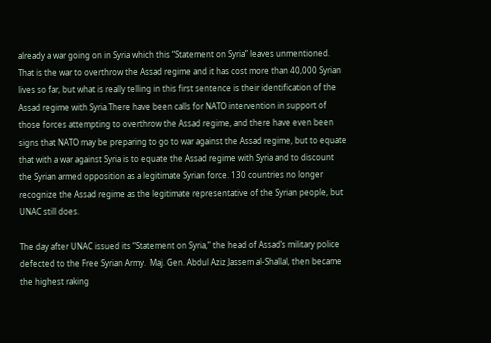already a war going on in Syria which this “Statement on Syria” leaves unmentioned. That is the war to overthrow the Assad regime and it has cost more than 40,000 Syrian lives so far, but what is really telling in this first sentence is their identification of the Assad regime with Syria.There have been calls for NATO intervention in support of those forces attempting to overthrow the Assad regime, and there have even been signs that NATO may be preparing to go to war against the Assad regime, but to equate that with a war against Syria is to equate the Assad regime with Syria and to discount the Syrian armed opposition as a legitimate Syrian force. 130 countries no longer recognize the Assad regime as the legitimate representative of the Syrian people, but UNAC still does.

The day after UNAC issued its “Statement on Syria,” the head of Assad’s military police defected to the Free Syrian Army.  Maj. Gen. Abdul Aziz Jassem al-Shallal, then became the highest raking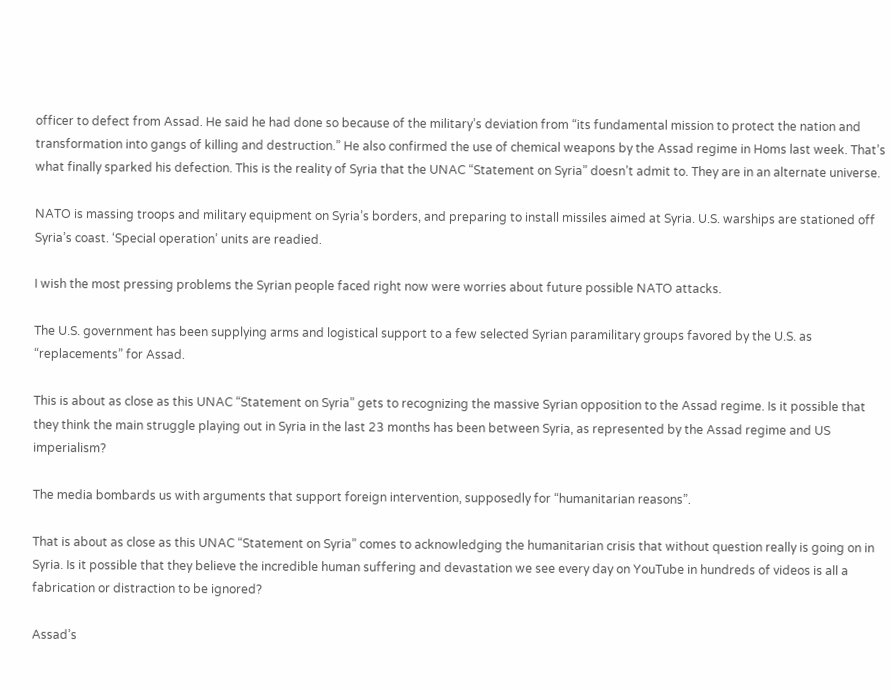officer to defect from Assad. He said he had done so because of the military’s deviation from “its fundamental mission to protect the nation and transformation into gangs of killing and destruction.” He also confirmed the use of chemical weapons by the Assad regime in Homs last week. That’s what finally sparked his defection. This is the reality of Syria that the UNAC “Statement on Syria” doesn’t admit to. They are in an alternate universe.

NATO is massing troops and military equipment on Syria’s borders, and preparing to install missiles aimed at Syria. U.S. warships are stationed off Syria’s coast. ‘Special operation’ units are readied.

I wish the most pressing problems the Syrian people faced right now were worries about future possible NATO attacks.

The U.S. government has been supplying arms and logistical support to a few selected Syrian paramilitary groups favored by the U.S. as “replacements” for Assad.

This is about as close as this UNAC “Statement on Syria” gets to recognizing the massive Syrian opposition to the Assad regime. Is it possible that they think the main struggle playing out in Syria in the last 23 months has been between Syria, as represented by the Assad regime and US imperialism?

The media bombards us with arguments that support foreign intervention, supposedly for “humanitarian reasons”.

That is about as close as this UNAC “Statement on Syria” comes to acknowledging the humanitarian crisis that without question really is going on in Syria. Is it possible that they believe the incredible human suffering and devastation we see every day on YouTube in hundreds of videos is all a fabrication or distraction to be ignored?

Assad’s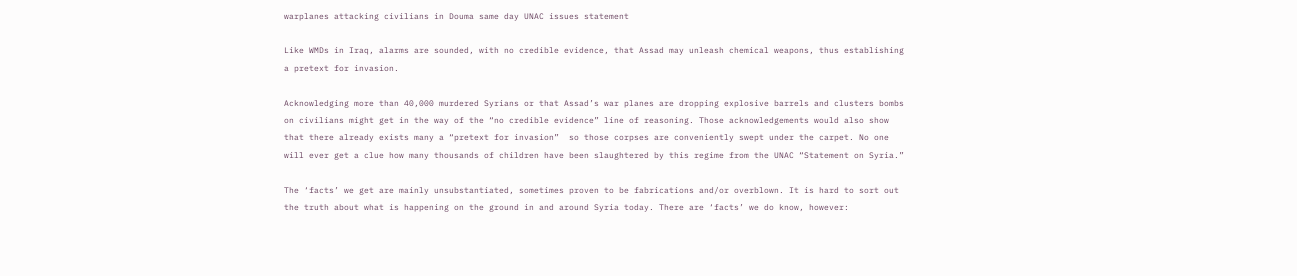warplanes attacking civilians in Douma same day UNAC issues statement

Like WMDs in Iraq, alarms are sounded, with no credible evidence, that Assad may unleash chemical weapons, thus establishing a pretext for invasion.

Acknowledging more than 40,000 murdered Syrians or that Assad’s war planes are dropping explosive barrels and clusters bombs on civilians might get in the way of the “no credible evidence” line of reasoning. Those acknowledgements would also show that there already exists many a “pretext for invasion”  so those corpses are conveniently swept under the carpet. No one will ever get a clue how many thousands of children have been slaughtered by this regime from the UNAC “Statement on Syria.”

The ‘facts’ we get are mainly unsubstantiated, sometimes proven to be fabrications and/or overblown. It is hard to sort out the truth about what is happening on the ground in and around Syria today. There are ‘facts’ we do know, however: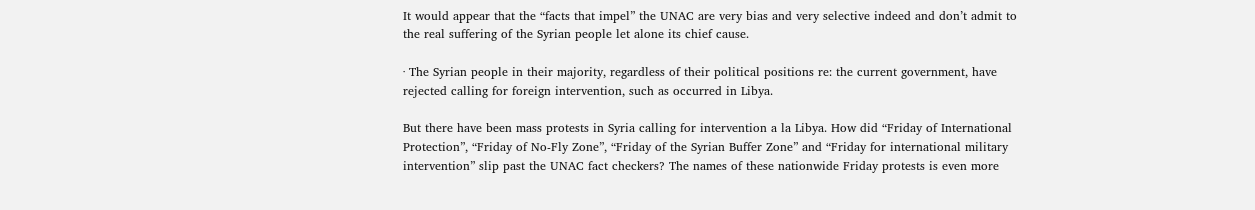It would appear that the “facts that impel” the UNAC are very bias and very selective indeed and don’t admit to the real suffering of the Syrian people let alone its chief cause.

· The Syrian people in their majority, regardless of their political positions re: the current government, have rejected calling for foreign intervention, such as occurred in Libya.

But there have been mass protests in Syria calling for intervention a la Libya. How did “Friday of International Protection”, “Friday of No-Fly Zone”, “Friday of the Syrian Buffer Zone” and “Friday for international military intervention” slip past the UNAC fact checkers? The names of these nationwide Friday protests is even more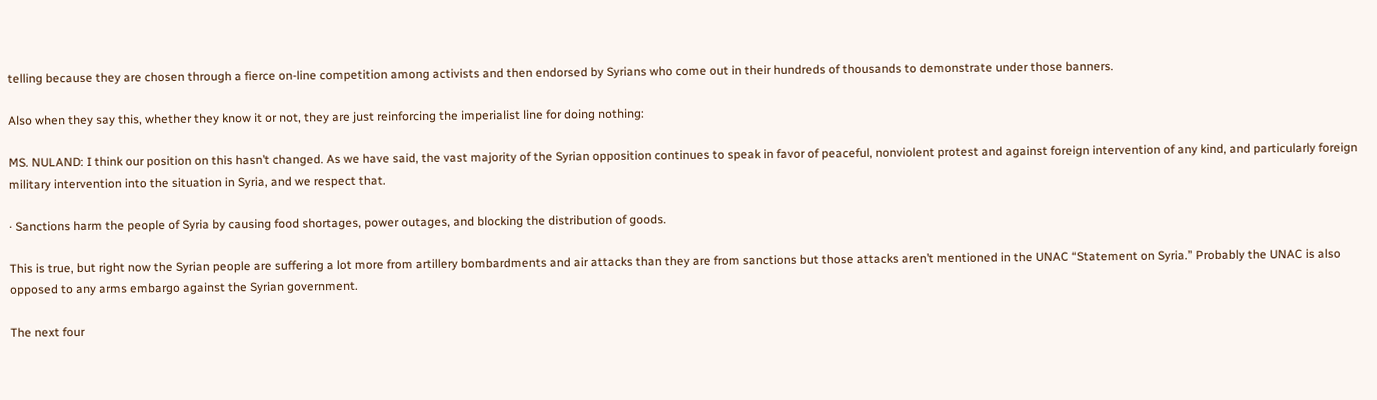telling because they are chosen through a fierce on-line competition among activists and then endorsed by Syrians who come out in their hundreds of thousands to demonstrate under those banners.

Also when they say this, whether they know it or not, they are just reinforcing the imperialist line for doing nothing:

MS. NULAND: I think our position on this hasn’t changed. As we have said, the vast majority of the Syrian opposition continues to speak in favor of peaceful, nonviolent protest and against foreign intervention of any kind, and particularly foreign military intervention into the situation in Syria, and we respect that.

· Sanctions harm the people of Syria by causing food shortages, power outages, and blocking the distribution of goods.

This is true, but right now the Syrian people are suffering a lot more from artillery bombardments and air attacks than they are from sanctions but those attacks aren’t mentioned in the UNAC “Statement on Syria.” Probably the UNAC is also opposed to any arms embargo against the Syrian government.

The next four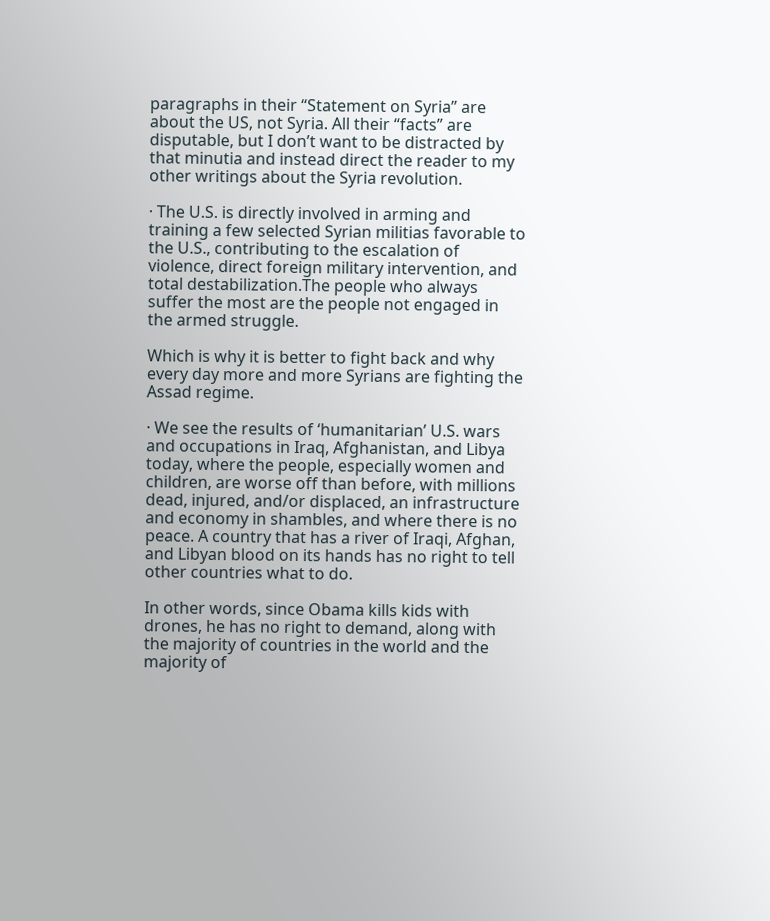paragraphs in their “Statement on Syria” are about the US, not Syria. All their “facts” are disputable, but I don’t want to be distracted by that minutia and instead direct the reader to my other writings about the Syria revolution.

· The U.S. is directly involved in arming and training a few selected Syrian militias favorable to the U.S., contributing to the escalation of violence, direct foreign military intervention, and total destabilization.The people who always suffer the most are the people not engaged in the armed struggle.

Which is why it is better to fight back and why every day more and more Syrians are fighting the Assad regime.

· We see the results of ‘humanitarian’ U.S. wars and occupations in Iraq, Afghanistan, and Libya today, where the people, especially women and children, are worse off than before, with millions dead, injured, and/or displaced, an infrastructure and economy in shambles, and where there is no peace. A country that has a river of Iraqi, Afghan, and Libyan blood on its hands has no right to tell other countries what to do.

In other words, since Obama kills kids with drones, he has no right to demand, along with the majority of countries in the world and the majority of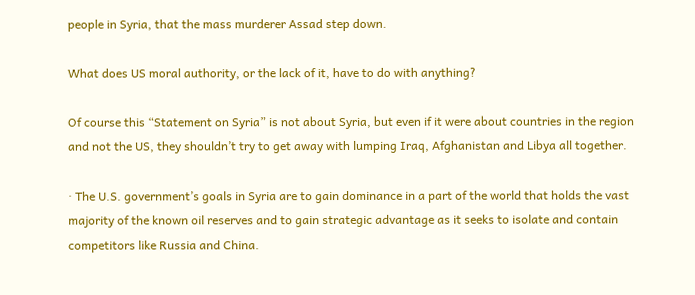people in Syria, that the mass murderer Assad step down.

What does US moral authority, or the lack of it, have to do with anything?

Of course this “Statement on Syria” is not about Syria, but even if it were about countries in the region and not the US, they shouldn’t try to get away with lumping Iraq, Afghanistan and Libya all together.

· The U.S. government’s goals in Syria are to gain dominance in a part of the world that holds the vast majority of the known oil reserves and to gain strategic advantage as it seeks to isolate and contain competitors like Russia and China.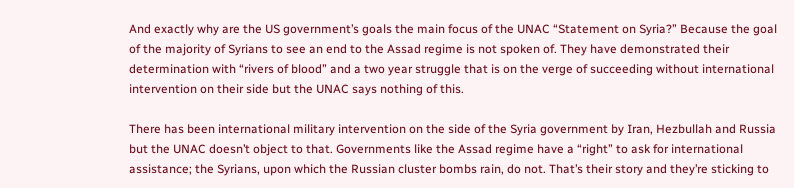And exactly why are the US government’s goals the main focus of the UNAC “Statement on Syria?” Because the goal of the majority of Syrians to see an end to the Assad regime is not spoken of. They have demonstrated their determination with “rivers of blood” and a two year struggle that is on the verge of succeeding without international intervention on their side but the UNAC says nothing of this.

There has been international military intervention on the side of the Syria government by Iran, Hezbullah and Russia but the UNAC doesn’t object to that. Governments like the Assad regime have a “right” to ask for international assistance; the Syrians, upon which the Russian cluster bombs rain, do not. That’s their story and they’re sticking to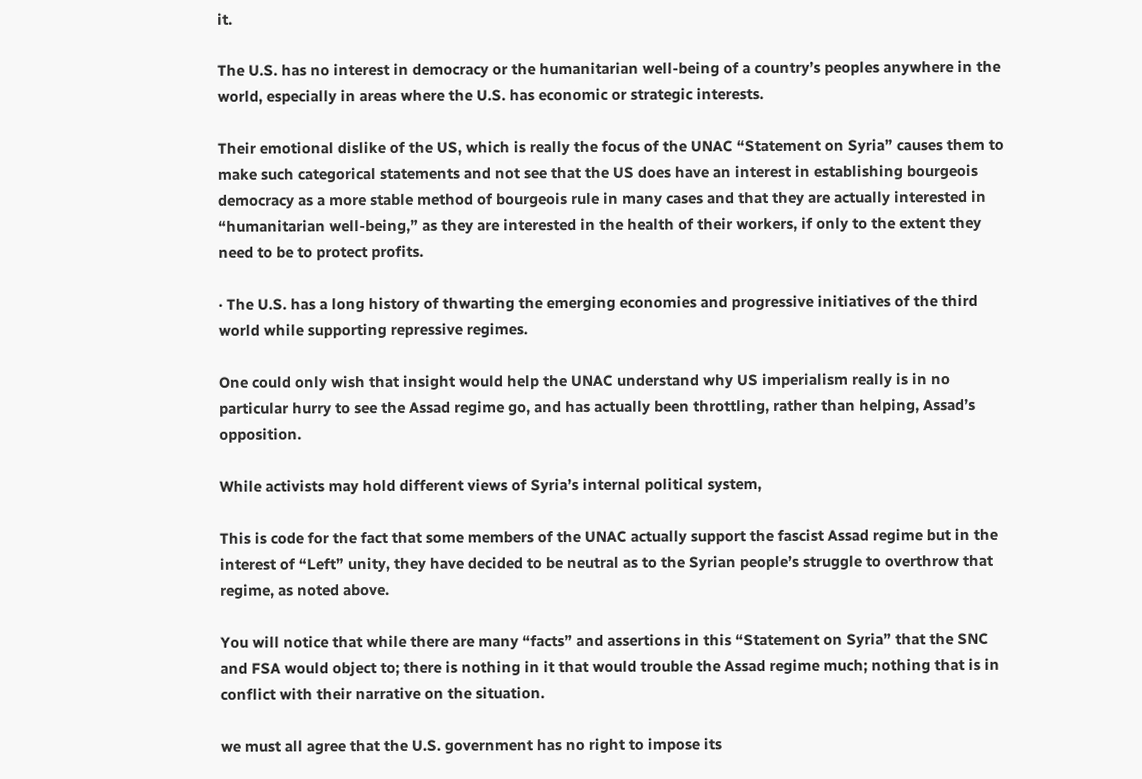it.

The U.S. has no interest in democracy or the humanitarian well-being of a country’s peoples anywhere in the world, especially in areas where the U.S. has economic or strategic interests.

Their emotional dislike of the US, which is really the focus of the UNAC “Statement on Syria” causes them to make such categorical statements and not see that the US does have an interest in establishing bourgeois democracy as a more stable method of bourgeois rule in many cases and that they are actually interested in “humanitarian well-being,” as they are interested in the health of their workers, if only to the extent they need to be to protect profits.

· The U.S. has a long history of thwarting the emerging economies and progressive initiatives of the third world while supporting repressive regimes.

One could only wish that insight would help the UNAC understand why US imperialism really is in no particular hurry to see the Assad regime go, and has actually been throttling, rather than helping, Assad’s opposition.

While activists may hold different views of Syria’s internal political system,

This is code for the fact that some members of the UNAC actually support the fascist Assad regime but in the interest of “Left” unity, they have decided to be neutral as to the Syrian people’s struggle to overthrow that regime, as noted above.

You will notice that while there are many “facts” and assertions in this “Statement on Syria” that the SNC and FSA would object to; there is nothing in it that would trouble the Assad regime much; nothing that is in conflict with their narrative on the situation.

we must all agree that the U.S. government has no right to impose its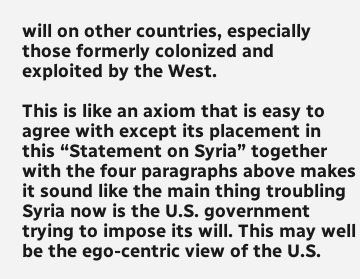will on other countries, especially those formerly colonized and exploited by the West.

This is like an axiom that is easy to agree with except its placement in this “Statement on Syria” together with the four paragraphs above makes it sound like the main thing troubling Syria now is the U.S. government trying to impose its will. This may well be the ego-centric view of the U.S.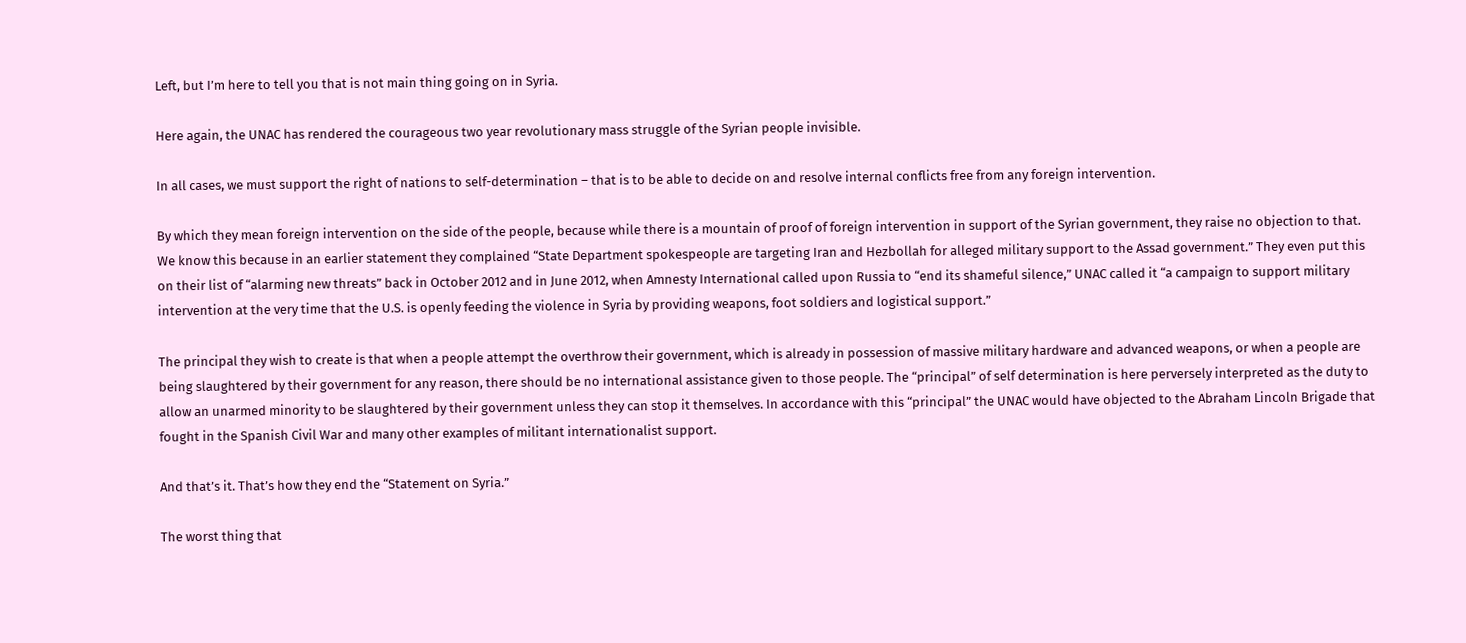Left, but I’m here to tell you that is not main thing going on in Syria.

Here again, the UNAC has rendered the courageous two year revolutionary mass struggle of the Syrian people invisible.

In all cases, we must support the right of nations to self-determination – that is to be able to decide on and resolve internal conflicts free from any foreign intervention.

By which they mean foreign intervention on the side of the people, because while there is a mountain of proof of foreign intervention in support of the Syrian government, they raise no objection to that.  We know this because in an earlier statement they complained “State Department spokespeople are targeting Iran and Hezbollah for alleged military support to the Assad government.” They even put this on their list of “alarming new threats” back in October 2012 and in June 2012, when Amnesty International called upon Russia to “end its shameful silence,” UNAC called it “a campaign to support military intervention at the very time that the U.S. is openly feeding the violence in Syria by providing weapons, foot soldiers and logistical support.”

The principal they wish to create is that when a people attempt the overthrow their government, which is already in possession of massive military hardware and advanced weapons, or when a people are being slaughtered by their government for any reason, there should be no international assistance given to those people. The “principal” of self determination is here perversely interpreted as the duty to allow an unarmed minority to be slaughtered by their government unless they can stop it themselves. In accordance with this “principal” the UNAC would have objected to the Abraham Lincoln Brigade that fought in the Spanish Civil War and many other examples of militant internationalist support.

And that’s it. That’s how they end the “Statement on Syria.”

The worst thing that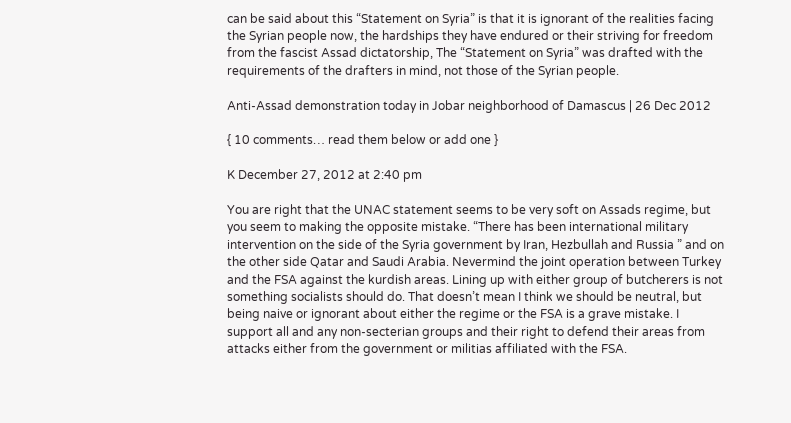can be said about this “Statement on Syria” is that it is ignorant of the realities facing the Syrian people now, the hardships they have endured or their striving for freedom from the fascist Assad dictatorship, The “Statement on Syria” was drafted with the requirements of the drafters in mind, not those of the Syrian people.

Anti-Assad demonstration today in Jobar neighborhood of Damascus | 26 Dec 2012

{ 10 comments… read them below or add one }

K December 27, 2012 at 2:40 pm

You are right that the UNAC statement seems to be very soft on Assads regime, but you seem to making the opposite mistake. “There has been international military intervention on the side of the Syria government by Iran, Hezbullah and Russia ” and on the other side Qatar and Saudi Arabia. Nevermind the joint operation between Turkey and the FSA against the kurdish areas. Lining up with either group of butcherers is not something socialists should do. That doesn’t mean I think we should be neutral, but being naive or ignorant about either the regime or the FSA is a grave mistake. I support all and any non-secterian groups and their right to defend their areas from attacks either from the government or militias affiliated with the FSA.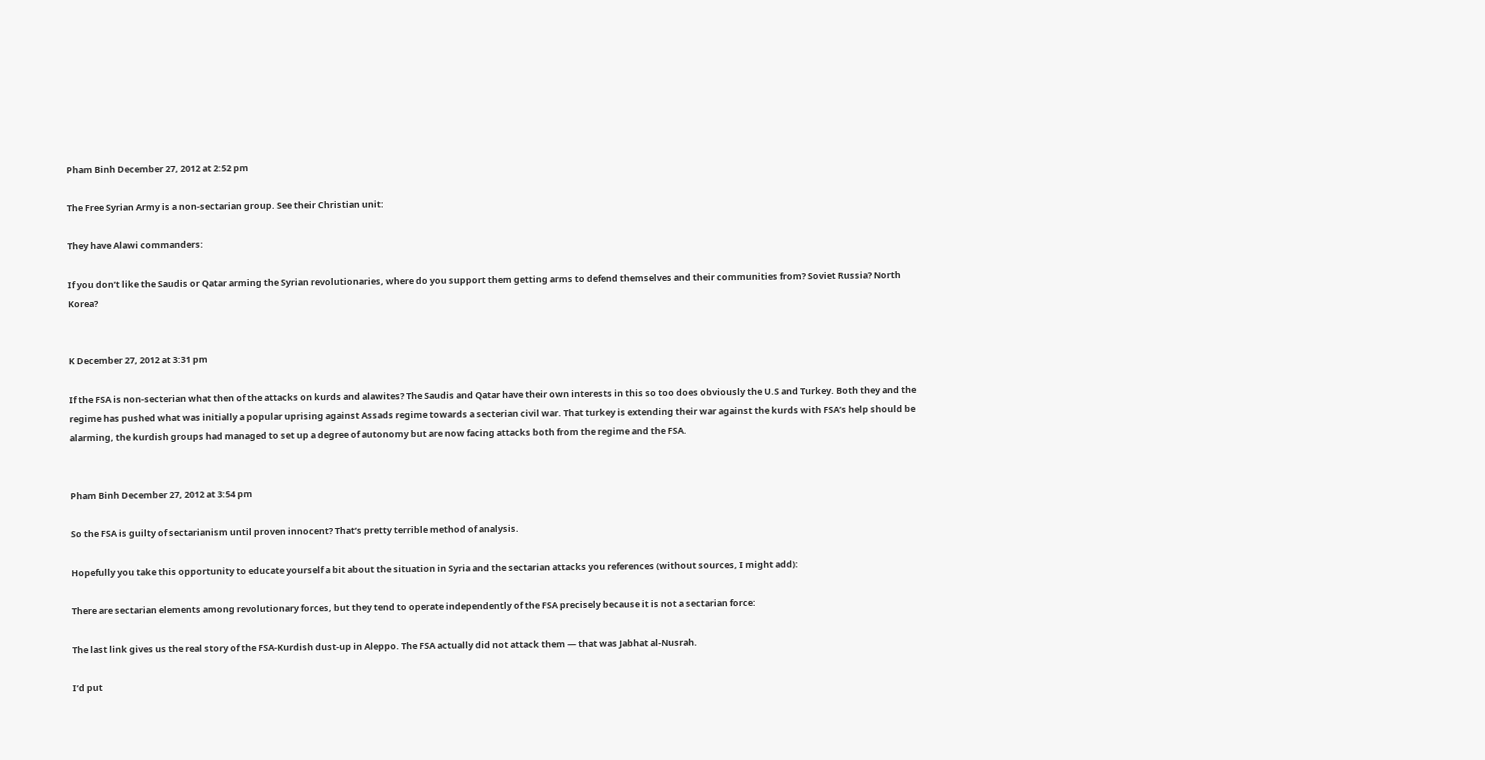Pham Binh December 27, 2012 at 2:52 pm

The Free Syrian Army is a non-sectarian group. See their Christian unit:

They have Alawi commanders:

If you don’t like the Saudis or Qatar arming the Syrian revolutionaries, where do you support them getting arms to defend themselves and their communities from? Soviet Russia? North Korea?


K December 27, 2012 at 3:31 pm

If the FSA is non-secterian what then of the attacks on kurds and alawites? The Saudis and Qatar have their own interests in this so too does obviously the U.S and Turkey. Both they and the regime has pushed what was initially a popular uprising against Assads regime towards a secterian civil war. That turkey is extending their war against the kurds with FSA’s help should be alarming, the kurdish groups had managed to set up a degree of autonomy but are now facing attacks both from the regime and the FSA.


Pham Binh December 27, 2012 at 3:54 pm

So the FSA is guilty of sectarianism until proven innocent? That’s pretty terrible method of analysis.

Hopefully you take this opportunity to educate yourself a bit about the situation in Syria and the sectarian attacks you references (without sources, I might add):

There are sectarian elements among revolutionary forces, but they tend to operate independently of the FSA precisely because it is not a sectarian force:

The last link gives us the real story of the FSA-Kurdish dust-up in Aleppo. The FSA actually did not attack them — that was Jabhat al-Nusrah.

I’d put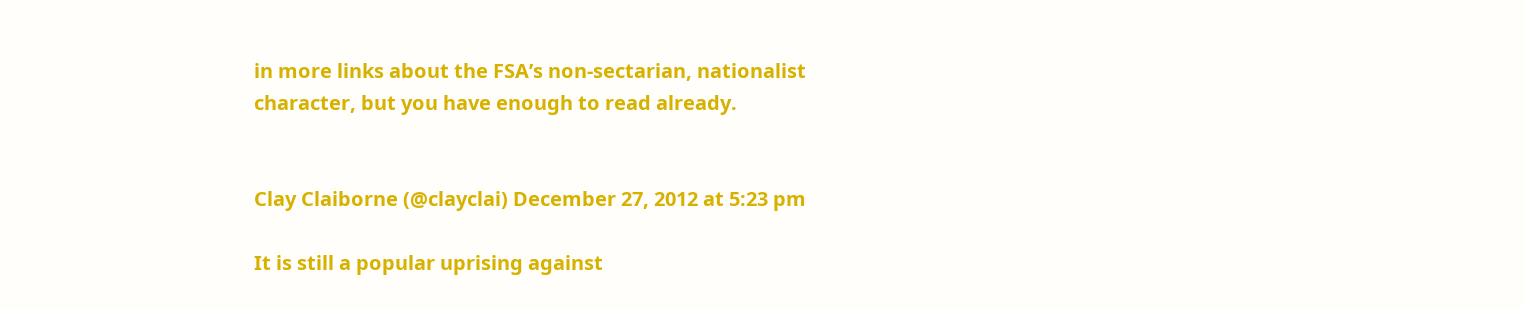in more links about the FSA’s non-sectarian, nationalist character, but you have enough to read already.


Clay Claiborne (@clayclai) December 27, 2012 at 5:23 pm

It is still a popular uprising against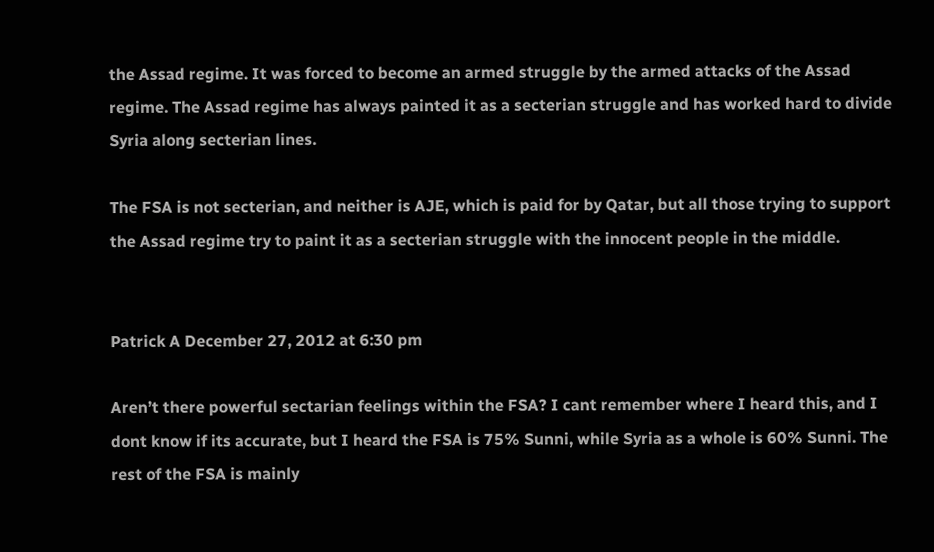the Assad regime. It was forced to become an armed struggle by the armed attacks of the Assad regime. The Assad regime has always painted it as a secterian struggle and has worked hard to divide Syria along secterian lines.

The FSA is not secterian, and neither is AJE, which is paid for by Qatar, but all those trying to support the Assad regime try to paint it as a secterian struggle with the innocent people in the middle.


Patrick A December 27, 2012 at 6:30 pm

Aren’t there powerful sectarian feelings within the FSA? I cant remember where I heard this, and I dont know if its accurate, but I heard the FSA is 75% Sunni, while Syria as a whole is 60% Sunni. The rest of the FSA is mainly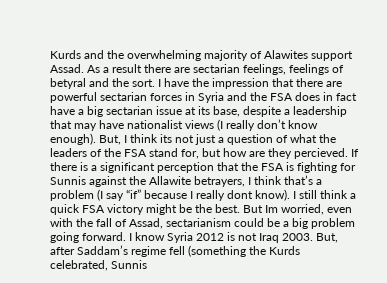Kurds and the overwhelming majority of Alawites support Assad. As a result there are sectarian feelings, feelings of betyral and the sort. I have the impression that there are powerful sectarian forces in Syria and the FSA does in fact have a big sectarian issue at its base, despite a leadership that may have nationalist views (I really don’t know enough). But, I think its not just a question of what the leaders of the FSA stand for, but how are they percieved. If there is a significant perception that the FSA is fighting for Sunnis against the Allawite betrayers, I think that’s a problem (I say “if” because I really dont know). I still think a quick FSA victory might be the best. But Im worried, even with the fall of Assad, sectarianism could be a big problem going forward. I know Syria 2012 is not Iraq 2003. But, after Saddam’s regime fell (something the Kurds celebrated, Sunnis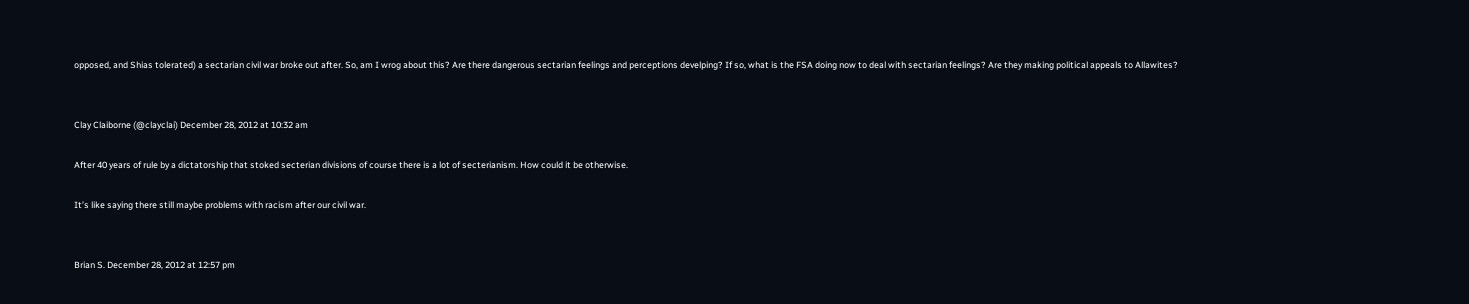opposed, and Shias tolerated) a sectarian civil war broke out after. So, am I wrog about this? Are there dangerous sectarian feelings and perceptions develping? If so, what is the FSA doing now to deal with sectarian feelings? Are they making political appeals to Allawites?


Clay Claiborne (@clayclai) December 28, 2012 at 10:32 am

After 40 years of rule by a dictatorship that stoked secterian divisions of course there is a lot of secterianism. How could it be otherwise.

It’s like saying there still maybe problems with racism after our civil war.


Brian S. December 28, 2012 at 12:57 pm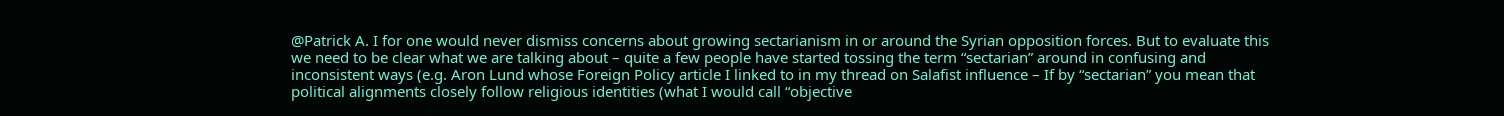@Patrick A. I for one would never dismiss concerns about growing sectarianism in or around the Syrian opposition forces. But to evaluate this we need to be clear what we are talking about – quite a few people have started tossing the term “sectarian” around in confusing and inconsistent ways (e.g. Aron Lund whose Foreign Policy article I linked to in my thread on Salafist influence – If by “sectarian” you mean that political alignments closely follow religious identities (what I would call “objective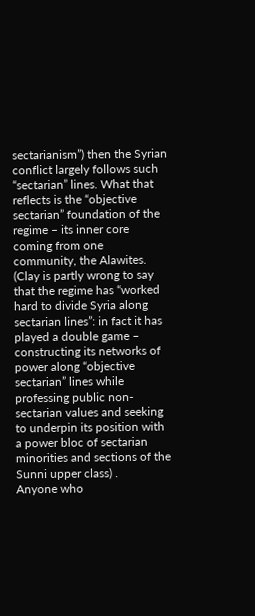sectarianism”) then the Syrian conflict largely follows such “sectarian” lines. What that reflects is the “objective sectarian” foundation of the regime – its inner core coming from one community, the Alawites. (Clay is partly wrong to say that the regime has “worked hard to divide Syria along sectarian lines”: in fact it has played a double game – constructing its networks of power along “objective sectarian” lines while professing public non-sectarian values and seeking to underpin its position with a power bloc of sectarian minorities and sections of the Sunni upper class) .
Anyone who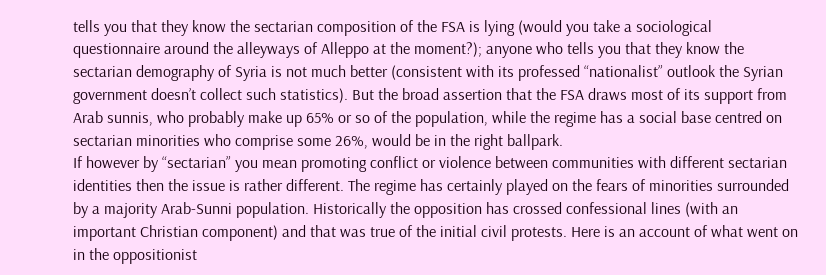tells you that they know the sectarian composition of the FSA is lying (would you take a sociological questionnaire around the alleyways of Alleppo at the moment?); anyone who tells you that they know the sectarian demography of Syria is not much better (consistent with its professed “nationalist” outlook the Syrian government doesn’t collect such statistics). But the broad assertion that the FSA draws most of its support from Arab sunnis, who probably make up 65% or so of the population, while the regime has a social base centred on sectarian minorities who comprise some 26%, would be in the right ballpark.
If however by “sectarian” you mean promoting conflict or violence between communities with different sectarian identities then the issue is rather different. The regime has certainly played on the fears of minorities surrounded by a majority Arab-Sunni population. Historically the opposition has crossed confessional lines (with an important Christian component) and that was true of the initial civil protests. Here is an account of what went on in the oppositionist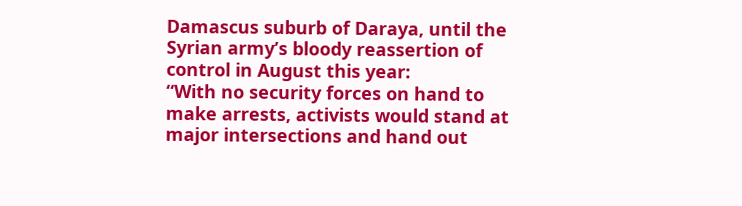Damascus suburb of Daraya, until the Syrian army’s bloody reassertion of control in August this year:
“With no security forces on hand to make arrests, activists would stand at major intersections and hand out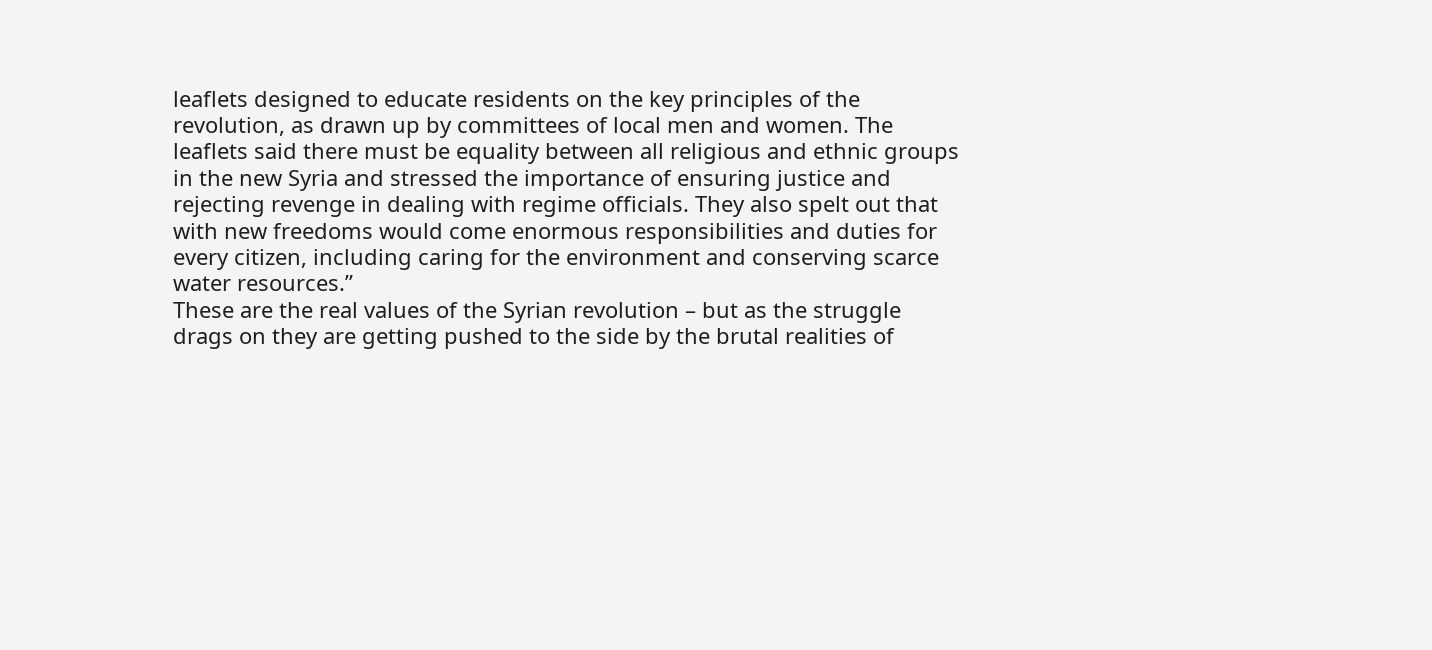leaflets designed to educate residents on the key principles of the revolution, as drawn up by committees of local men and women. The leaflets said there must be equality between all religious and ethnic groups in the new Syria and stressed the importance of ensuring justice and rejecting revenge in dealing with regime officials. They also spelt out that with new freedoms would come enormous responsibilities and duties for every citizen, including caring for the environment and conserving scarce water resources.”
These are the real values of the Syrian revolution – but as the struggle drags on they are getting pushed to the side by the brutal realities of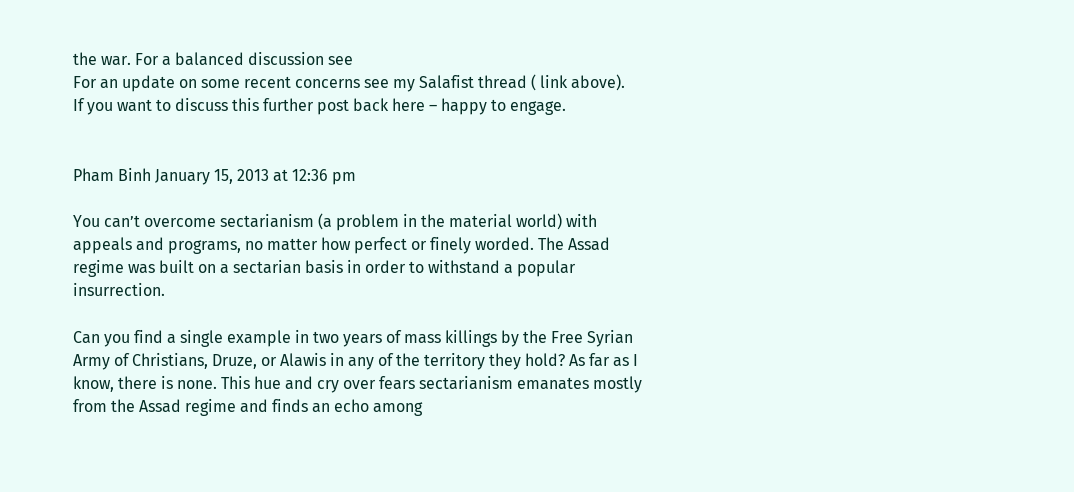the war. For a balanced discussion see
For an update on some recent concerns see my Salafist thread ( link above).
If you want to discuss this further post back here – happy to engage.


Pham Binh January 15, 2013 at 12:36 pm

You can’t overcome sectarianism (a problem in the material world) with appeals and programs, no matter how perfect or finely worded. The Assad regime was built on a sectarian basis in order to withstand a popular insurrection.

Can you find a single example in two years of mass killings by the Free Syrian Army of Christians, Druze, or Alawis in any of the territory they hold? As far as I know, there is none. This hue and cry over fears sectarianism emanates mostly from the Assad regime and finds an echo among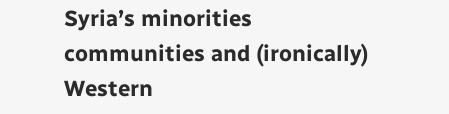Syria’s minorities communities and (ironically) Western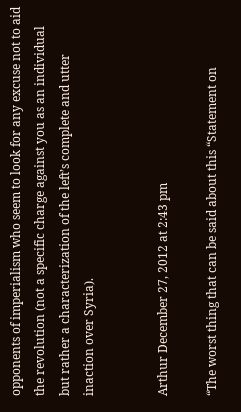opponents of imperialism who seem to look for any excuse not to aid the revolution (not a specific charge against you as an individual but rather a characterization of the left’s complete and utter inaction over Syria).


Arthur December 27, 2012 at 2:43 pm

“The worst thing that can be said about this “Statement on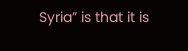Syria” is that it is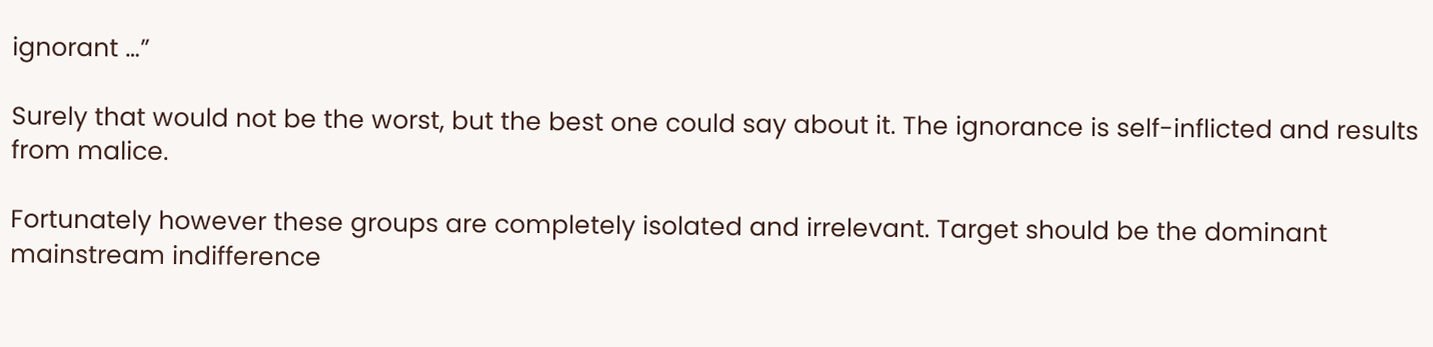ignorant …”

Surely that would not be the worst, but the best one could say about it. The ignorance is self-inflicted and results from malice.

Fortunately however these groups are completely isolated and irrelevant. Target should be the dominant mainstream indifference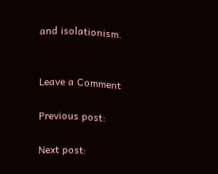and isolationism.


Leave a Comment

Previous post:

Next post: